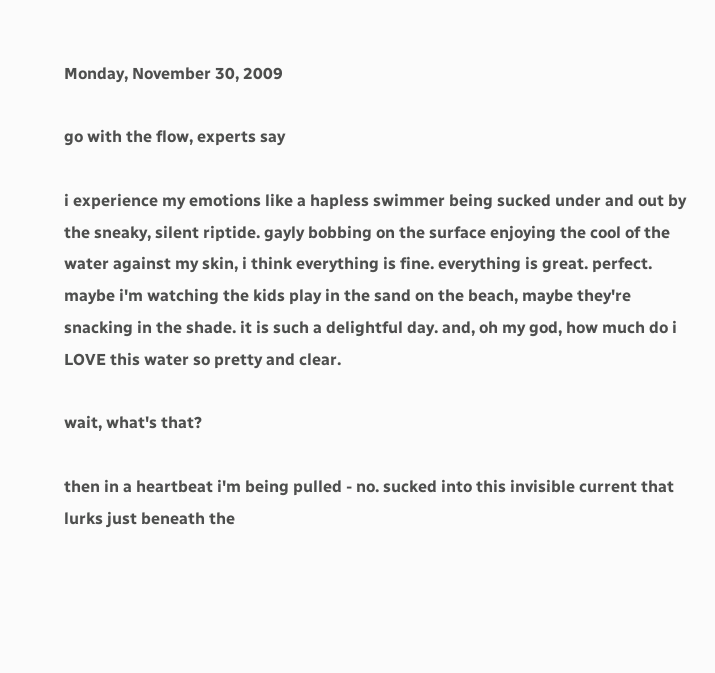Monday, November 30, 2009

go with the flow, experts say

i experience my emotions like a hapless swimmer being sucked under and out by the sneaky, silent riptide. gayly bobbing on the surface enjoying the cool of the water against my skin, i think everything is fine. everything is great. perfect. maybe i'm watching the kids play in the sand on the beach, maybe they're snacking in the shade. it is such a delightful day. and, oh my god, how much do i LOVE this water so pretty and clear.

wait, what's that?

then in a heartbeat i'm being pulled - no. sucked into this invisible current that lurks just beneath the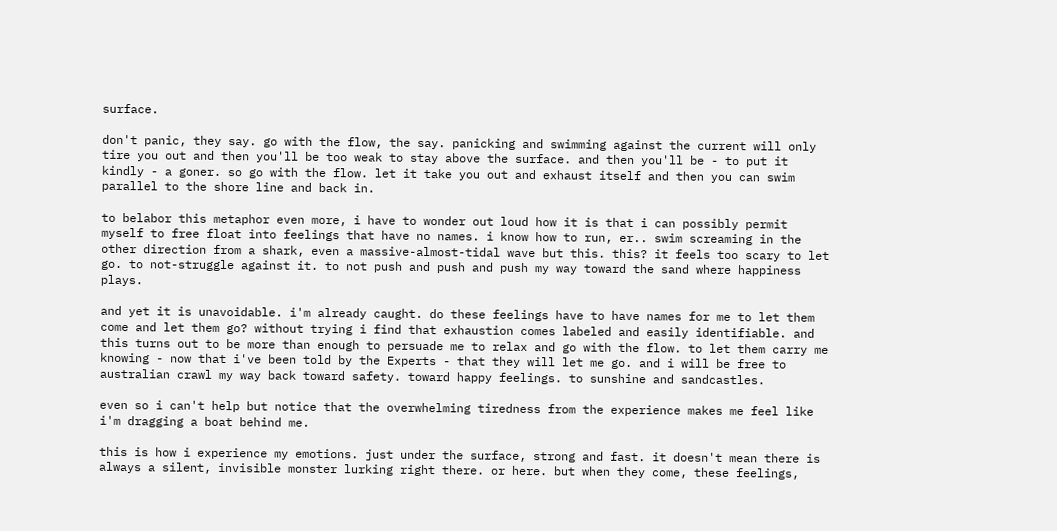surface.

don't panic, they say. go with the flow, the say. panicking and swimming against the current will only tire you out and then you'll be too weak to stay above the surface. and then you'll be - to put it kindly - a goner. so go with the flow. let it take you out and exhaust itself and then you can swim parallel to the shore line and back in.

to belabor this metaphor even more, i have to wonder out loud how it is that i can possibly permit myself to free float into feelings that have no names. i know how to run, er.. swim screaming in the other direction from a shark, even a massive-almost-tidal wave but this. this? it feels too scary to let go. to not-struggle against it. to not push and push and push my way toward the sand where happiness plays.

and yet it is unavoidable. i'm already caught. do these feelings have to have names for me to let them come and let them go? without trying i find that exhaustion comes labeled and easily identifiable. and this turns out to be more than enough to persuade me to relax and go with the flow. to let them carry me knowing - now that i've been told by the Experts - that they will let me go. and i will be free to australian crawl my way back toward safety. toward happy feelings. to sunshine and sandcastles.

even so i can't help but notice that the overwhelming tiredness from the experience makes me feel like i'm dragging a boat behind me.

this is how i experience my emotions. just under the surface, strong and fast. it doesn't mean there is always a silent, invisible monster lurking right there. or here. but when they come, these feelings,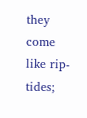they come like rip-tides;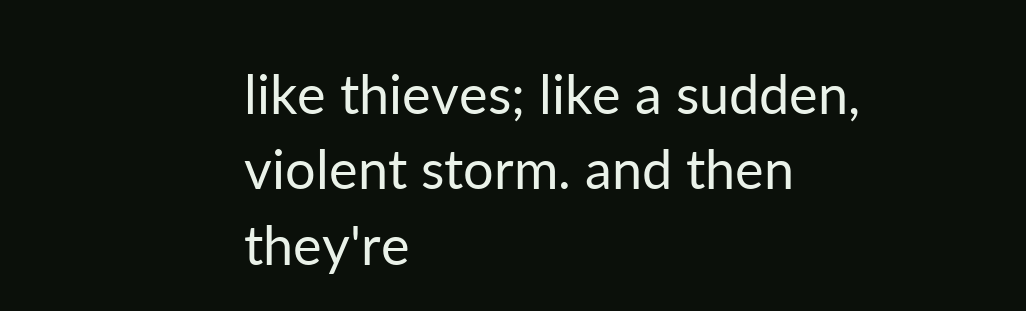like thieves; like a sudden, violent storm. and then they're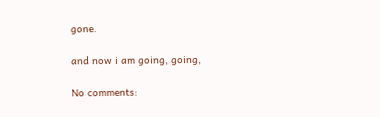gone.

and now i am going, going,

No comments: